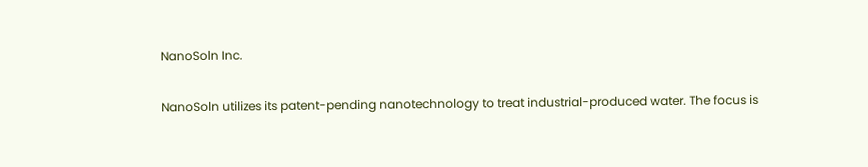NanoSoln Inc.

NanoSoln utilizes its patent-pending nanotechnology to treat industrial-produced water. The focus is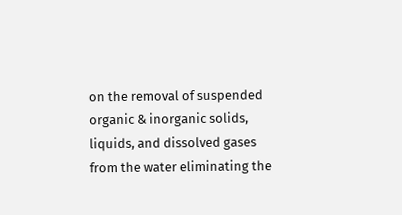on the removal of suspended organic & inorganic solids, liquids, and dissolved gases from the water eliminating the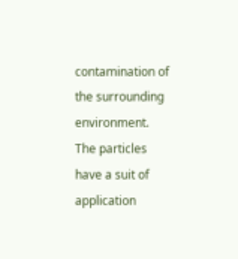contamination of the surrounding environment. The particles have a suit of application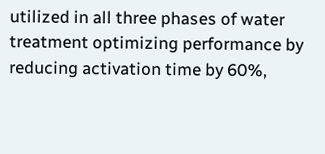utilized in all three phases of water treatment optimizing performance by reducing activation time by 60%,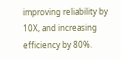improving reliability by 10X, and increasing efficiency by 80%.